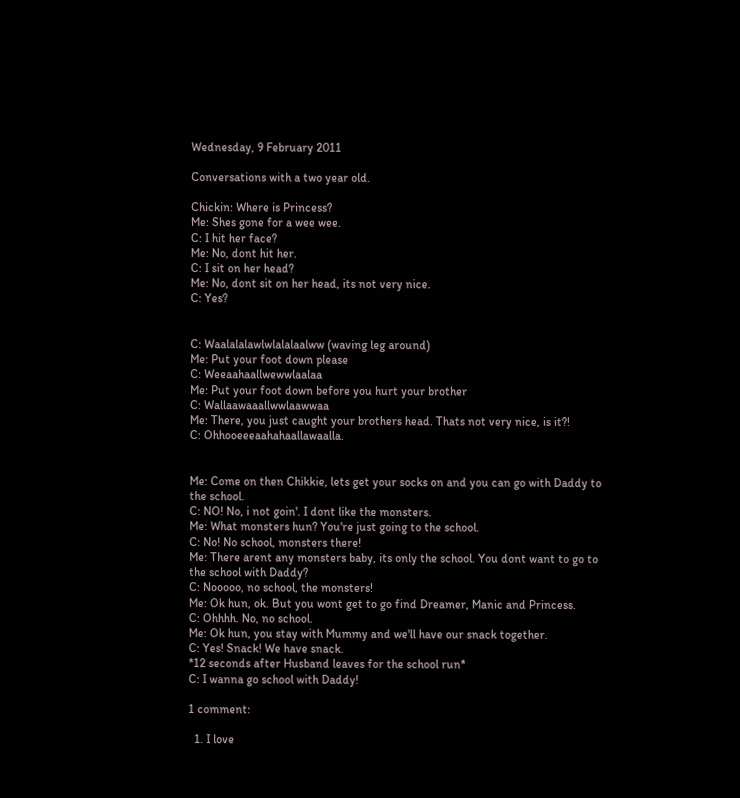Wednesday, 9 February 2011

Conversations with a two year old.

Chickin: Where is Princess?
Me: Shes gone for a wee wee.
C: I hit her face?
Me: No, dont hit her.
C: I sit on her head?
Me: No, dont sit on her head, its not very nice.
C: Yes?


C: Waalalalawlwlalalaalww (waving leg around)
Me: Put your foot down please
C: Weeaahaallwewwlaalaa
Me: Put your foot down before you hurt your brother
C: Wallaawaaallwwlaawwaa
Me: There, you just caught your brothers head. Thats not very nice, is it?!
C: Ohhooeeeaahahaallawaalla.


Me: Come on then Chikkie, lets get your socks on and you can go with Daddy to the school.
C: NO! No, i not goin'. I dont like the monsters.
Me: What monsters hun? You're just going to the school.
C: No! No school, monsters there!
Me: There arent any monsters baby, its only the school. You dont want to go to the school with Daddy?
C: Nooooo, no school, the monsters!
Me: Ok hun, ok. But you wont get to go find Dreamer, Manic and Princess.
C: Ohhhh. No, no school.
Me: Ok hun, you stay with Mummy and we'll have our snack together.
C: Yes! Snack! We have snack.
*12 seconds after Husband leaves for the school run*
C: I wanna go school with Daddy!

1 comment:

  1. I love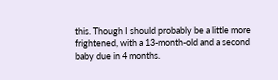this. Though I should probably be a little more frightened, with a 13-month-old and a second baby due in 4 months.